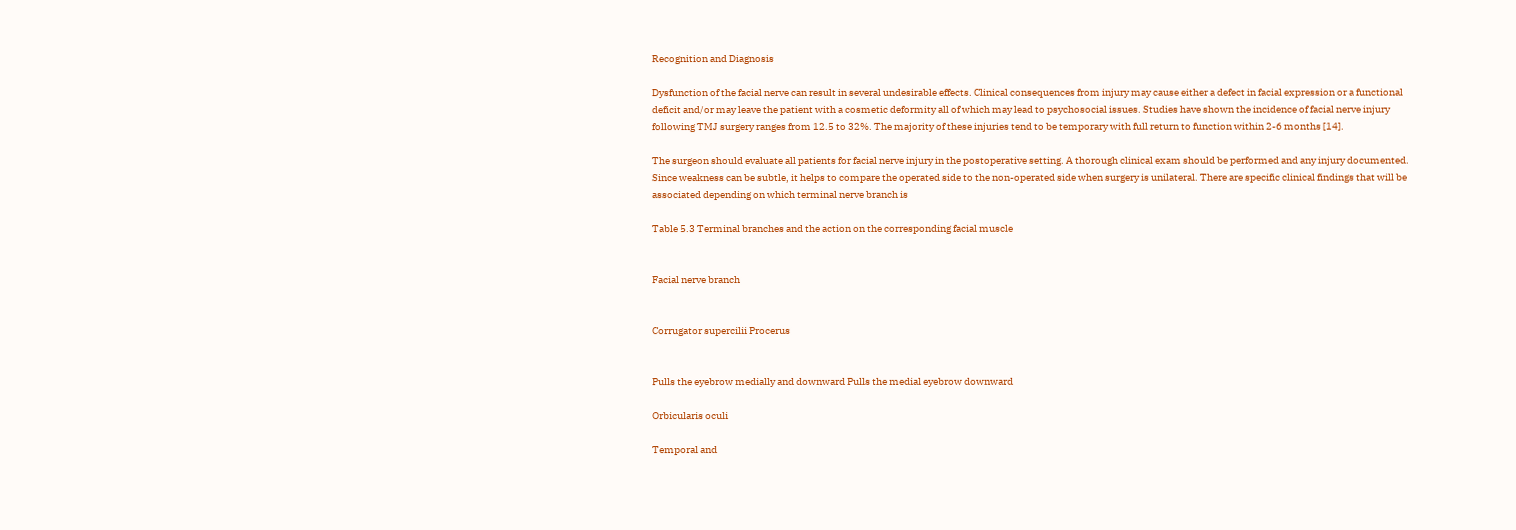Recognition and Diagnosis

Dysfunction of the facial nerve can result in several undesirable effects. Clinical consequences from injury may cause either a defect in facial expression or a functional deficit and/or may leave the patient with a cosmetic deformity all of which may lead to psychosocial issues. Studies have shown the incidence of facial nerve injury following TMJ surgery ranges from 12.5 to 32%. The majority of these injuries tend to be temporary with full return to function within 2-6 months [14].

The surgeon should evaluate all patients for facial nerve injury in the postoperative setting. A thorough clinical exam should be performed and any injury documented. Since weakness can be subtle, it helps to compare the operated side to the non-operated side when surgery is unilateral. There are specific clinical findings that will be associated depending on which terminal nerve branch is

Table 5.3 Terminal branches and the action on the corresponding facial muscle


Facial nerve branch


Corrugator supercilii Procerus


Pulls the eyebrow medially and downward Pulls the medial eyebrow downward

Orbicularis oculi

Temporal and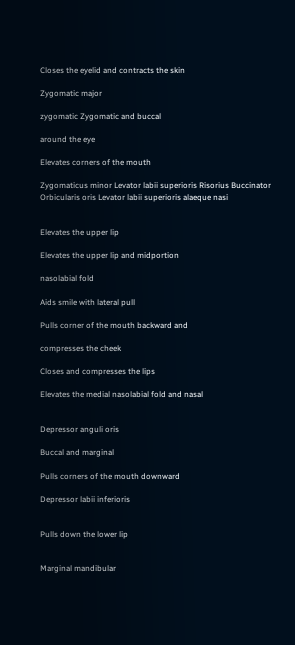Closes the eyelid and contracts the skin

Zygomatic major

zygomatic Zygomatic and buccal

around the eye

Elevates corners of the mouth

Zygomaticus minor Levator labii superioris Risorius Buccinator Orbicularis oris Levator labii superioris alaeque nasi


Elevates the upper lip

Elevates the upper lip and midportion

nasolabial fold

Aids smile with lateral pull

Pulls corner of the mouth backward and

compresses the cheek

Closes and compresses the lips

Elevates the medial nasolabial fold and nasal


Depressor anguli oris

Buccal and marginal

Pulls corners of the mouth downward

Depressor labii inferioris


Pulls down the lower lip


Marginal mandibular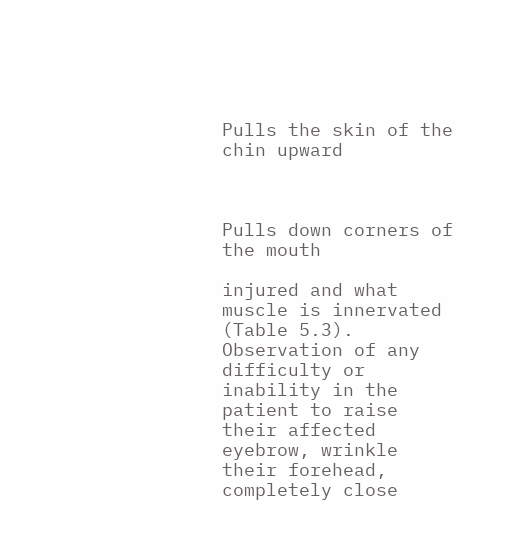Pulls the skin of the chin upward



Pulls down corners of the mouth

injured and what muscle is innervated (Table 5.3). Observation of any difficulty or inability in the patient to raise their affected eyebrow, wrinkle their forehead, completely close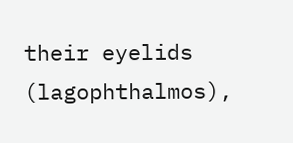their eyelids (lagophthalmos),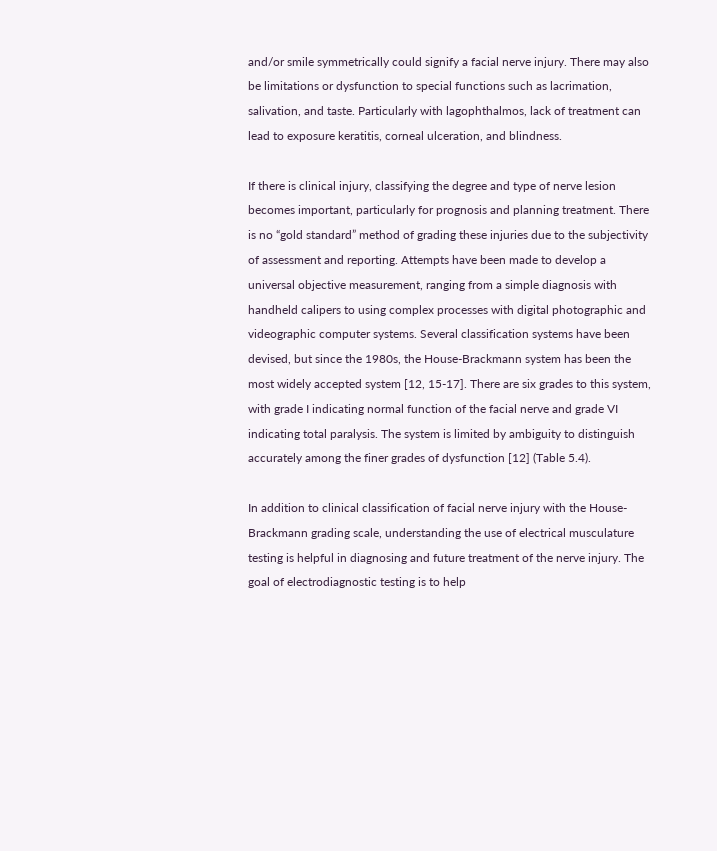and/or smile symmetrically could signify a facial nerve injury. There may also be limitations or dysfunction to special functions such as lacrimation, salivation, and taste. Particularly with lagophthalmos, lack of treatment can lead to exposure keratitis, corneal ulceration, and blindness.

If there is clinical injury, classifying the degree and type of nerve lesion becomes important, particularly for prognosis and planning treatment. There is no “gold standard” method of grading these injuries due to the subjectivity of assessment and reporting. Attempts have been made to develop a universal objective measurement, ranging from a simple diagnosis with handheld calipers to using complex processes with digital photographic and videographic computer systems. Several classification systems have been devised, but since the 1980s, the House-Brackmann system has been the most widely accepted system [12, 15-17]. There are six grades to this system, with grade I indicating normal function of the facial nerve and grade VI indicating total paralysis. The system is limited by ambiguity to distinguish accurately among the finer grades of dysfunction [12] (Table 5.4).

In addition to clinical classification of facial nerve injury with the House- Brackmann grading scale, understanding the use of electrical musculature testing is helpful in diagnosing and future treatment of the nerve injury. The goal of electrodiagnostic testing is to help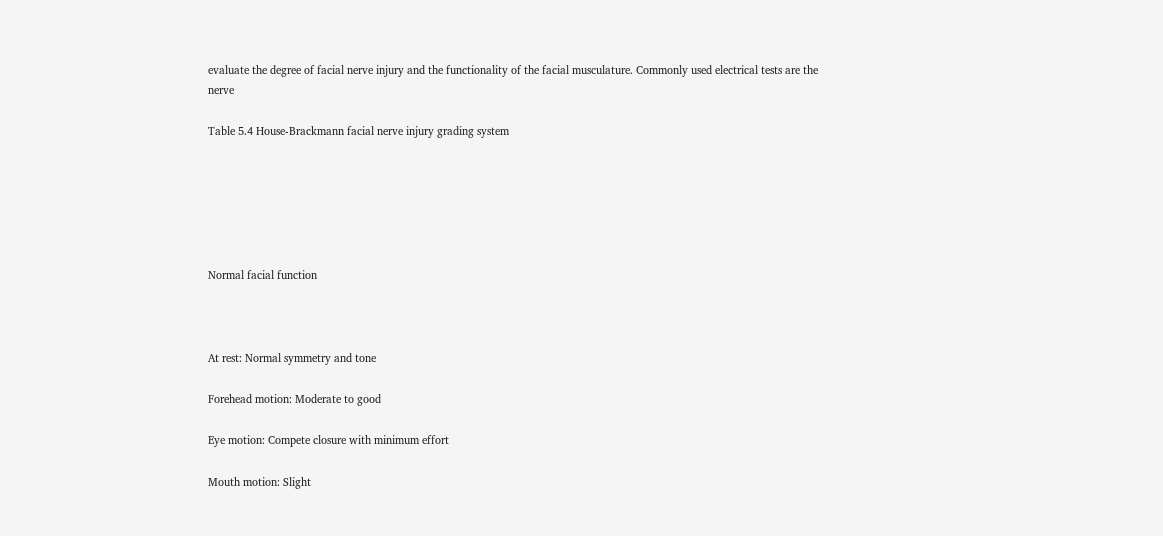evaluate the degree of facial nerve injury and the functionality of the facial musculature. Commonly used electrical tests are the nerve

Table 5.4 House-Brackmann facial nerve injury grading system






Normal facial function



At rest: Normal symmetry and tone

Forehead motion: Moderate to good

Eye motion: Compete closure with minimum effort

Mouth motion: Slight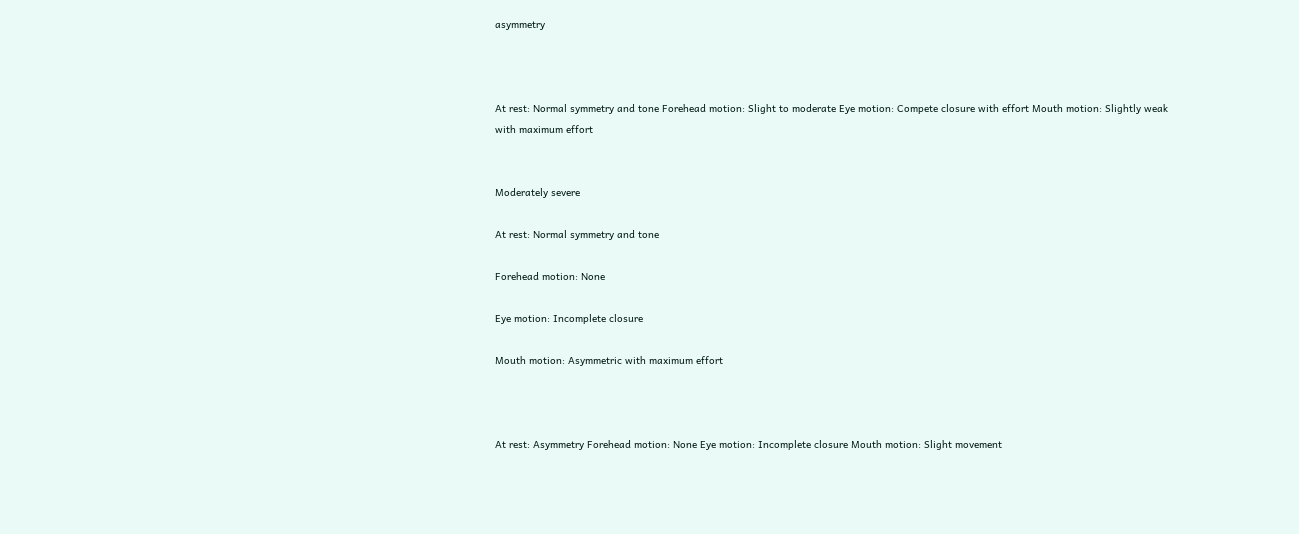asymmetry



At rest: Normal symmetry and tone Forehead motion: Slight to moderate Eye motion: Compete closure with effort Mouth motion: Slightly weak with maximum effort


Moderately severe

At rest: Normal symmetry and tone

Forehead motion: None

Eye motion: Incomplete closure

Mouth motion: Asymmetric with maximum effort



At rest: Asymmetry Forehead motion: None Eye motion: Incomplete closure Mouth motion: Slight movement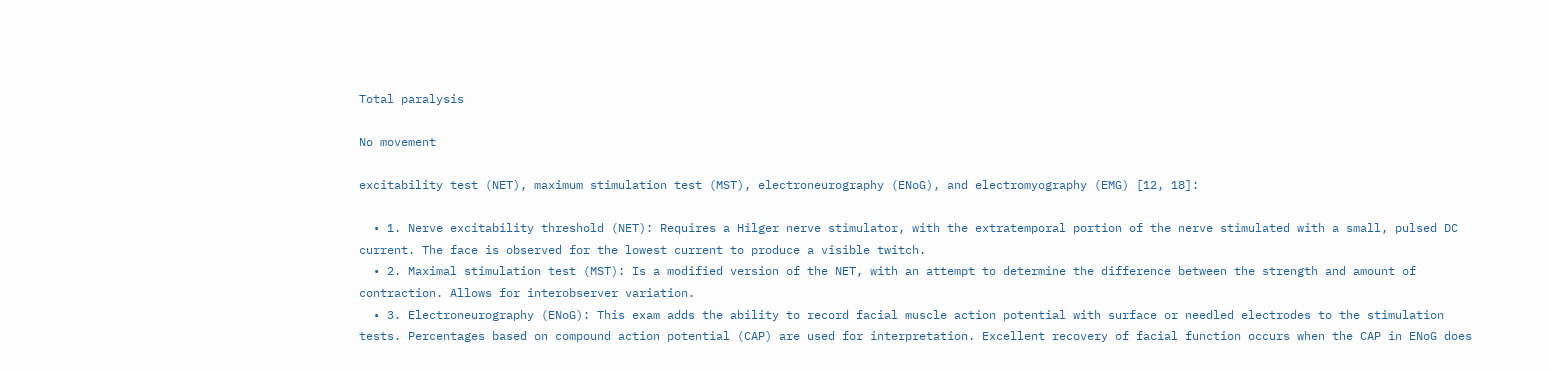Total paralysis

No movement

excitability test (NET), maximum stimulation test (MST), electroneurography (ENoG), and electromyography (EMG) [12, 18]:

  • 1. Nerve excitability threshold (NET): Requires a Hilger nerve stimulator, with the extratemporal portion of the nerve stimulated with a small, pulsed DC current. The face is observed for the lowest current to produce a visible twitch.
  • 2. Maximal stimulation test (MST): Is a modified version of the NET, with an attempt to determine the difference between the strength and amount of contraction. Allows for interobserver variation.
  • 3. Electroneurography (ENoG): This exam adds the ability to record facial muscle action potential with surface or needled electrodes to the stimulation tests. Percentages based on compound action potential (CAP) are used for interpretation. Excellent recovery of facial function occurs when the CAP in ENoG does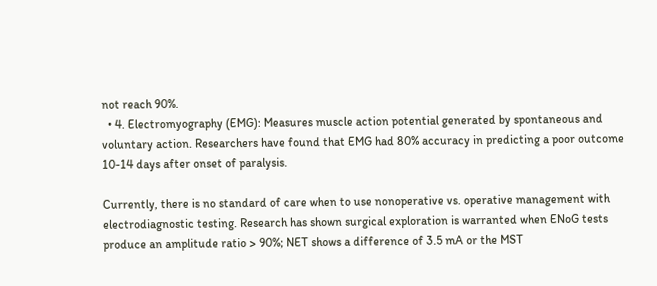not reach 90%.
  • 4. Electromyography (EMG): Measures muscle action potential generated by spontaneous and voluntary action. Researchers have found that EMG had 80% accuracy in predicting a poor outcome 10-14 days after onset of paralysis.

Currently, there is no standard of care when to use nonoperative vs. operative management with electrodiagnostic testing. Research has shown surgical exploration is warranted when ENoG tests produce an amplitude ratio > 90%; NET shows a difference of 3.5 mA or the MST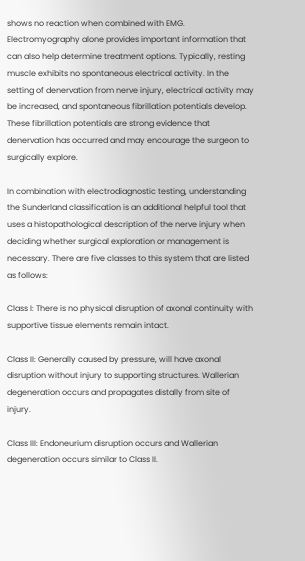shows no reaction when combined with EMG. Electromyography alone provides important information that can also help determine treatment options. Typically, resting muscle exhibits no spontaneous electrical activity. In the setting of denervation from nerve injury, electrical activity may be increased, and spontaneous fibrillation potentials develop. These fibrillation potentials are strong evidence that denervation has occurred and may encourage the surgeon to surgically explore.

In combination with electrodiagnostic testing, understanding the Sunderland classification is an additional helpful tool that uses a histopathological description of the nerve injury when deciding whether surgical exploration or management is necessary. There are five classes to this system that are listed as follows:

Class I: There is no physical disruption of axonal continuity with supportive tissue elements remain intact.

Class II: Generally caused by pressure, will have axonal disruption without injury to supporting structures. Wallerian degeneration occurs and propagates distally from site of injury.

Class III: Endoneurium disruption occurs and Wallerian degeneration occurs similar to Class II.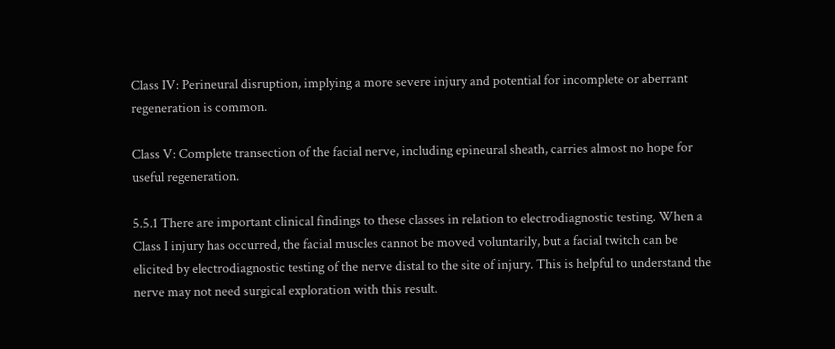Class IV: Perineural disruption, implying a more severe injury and potential for incomplete or aberrant regeneration is common.

Class V: Complete transection of the facial nerve, including epineural sheath, carries almost no hope for useful regeneration.

5.5.1 There are important clinical findings to these classes in relation to electrodiagnostic testing. When a Class I injury has occurred, the facial muscles cannot be moved voluntarily, but a facial twitch can be elicited by electrodiagnostic testing of the nerve distal to the site of injury. This is helpful to understand the nerve may not need surgical exploration with this result.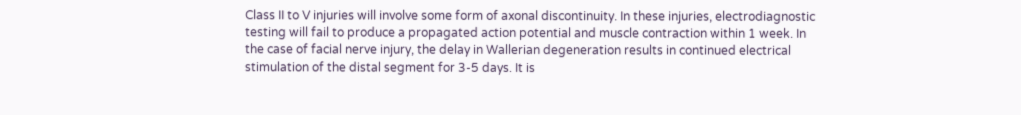Class II to V injuries will involve some form of axonal discontinuity. In these injuries, electrodiagnostic testing will fail to produce a propagated action potential and muscle contraction within 1 week. In the case of facial nerve injury, the delay in Wallerian degeneration results in continued electrical stimulation of the distal segment for 3-5 days. It is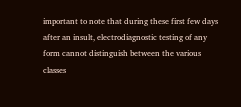important to note that during these first few days after an insult, electrodiagnostic testing of any form cannot distinguish between the various classes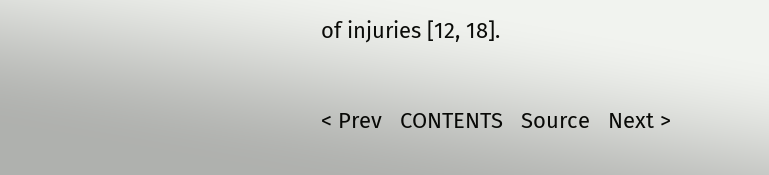of injuries [12, 18].

< Prev   CONTENTS   Source   Next >